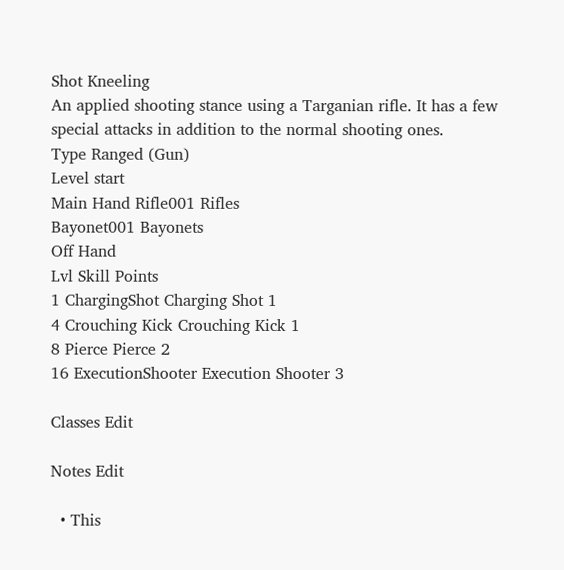Shot Kneeling
An applied shooting stance using a Targanian rifle. It has a few special attacks in addition to the normal shooting ones.
Type Ranged (Gun)
Level start
Main Hand Rifle001 Rifles
Bayonet001 Bayonets
Off Hand
Lvl Skill Points
1 ChargingShot Charging Shot 1
4 Crouching Kick Crouching Kick 1
8 Pierce Pierce 2
16 ExecutionShooter Execution Shooter 3

Classes Edit

Notes Edit

  • This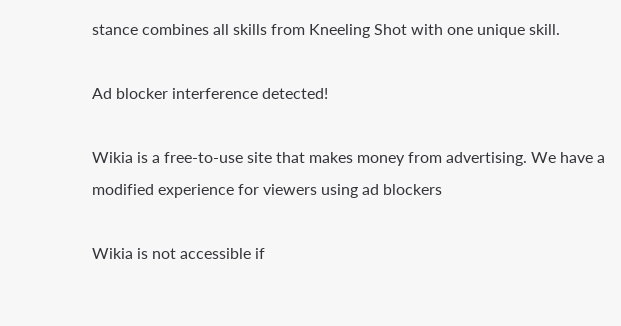stance combines all skills from Kneeling Shot with one unique skill.

Ad blocker interference detected!

Wikia is a free-to-use site that makes money from advertising. We have a modified experience for viewers using ad blockers

Wikia is not accessible if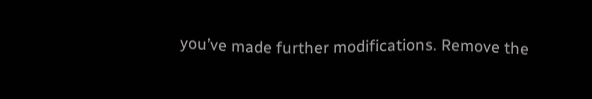you’ve made further modifications. Remove the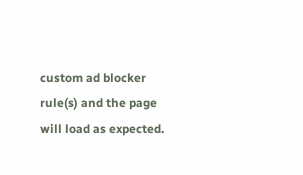custom ad blocker rule(s) and the page will load as expected.